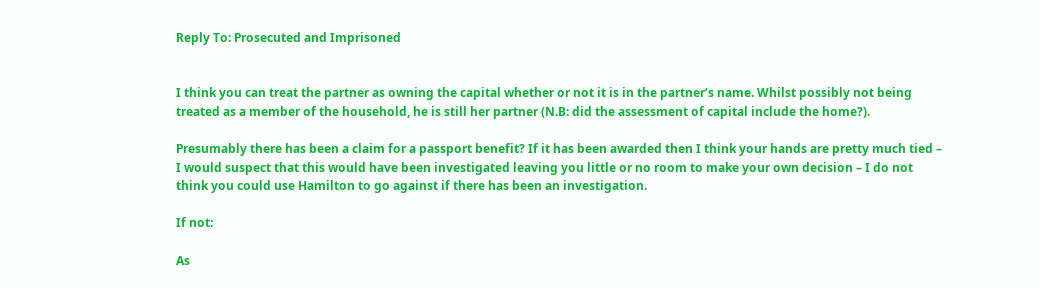Reply To: Prosecuted and Imprisoned


I think you can treat the partner as owning the capital whether or not it is in the partner’s name. Whilst possibly not being treated as a member of the household, he is still her partner (N.B: did the assessment of capital include the home?).

Presumably there has been a claim for a passport benefit? If it has been awarded then I think your hands are pretty much tied – I would suspect that this would have been investigated leaving you little or no room to make your own decision – I do not think you could use Hamilton to go against if there has been an investigation.

If not:

As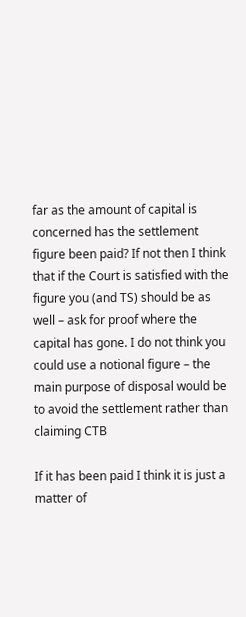far as the amount of capital is concerned has the settlement figure been paid? If not then I think that if the Court is satisfied with the figure you (and TS) should be as well – ask for proof where the capital has gone. I do not think you could use a notional figure – the main purpose of disposal would be to avoid the settlement rather than claiming CTB

If it has been paid I think it is just a matter of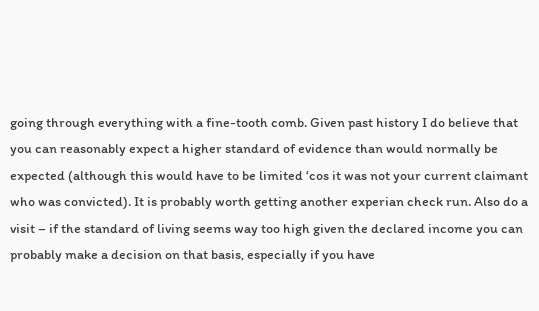going through everything with a fine-tooth comb. Given past history I do believe that you can reasonably expect a higher standard of evidence than would normally be expected (although this would have to be limited ‘cos it was not your current claimant who was convicted). It is probably worth getting another experian check run. Also do a visit – if the standard of living seems way too high given the declared income you can probably make a decision on that basis, especially if you have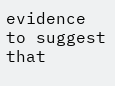evidence to suggest that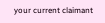your current claimant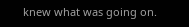knew what was going on.